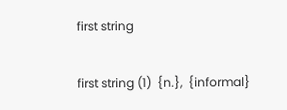first string

first string (1)  {n.},  {informal}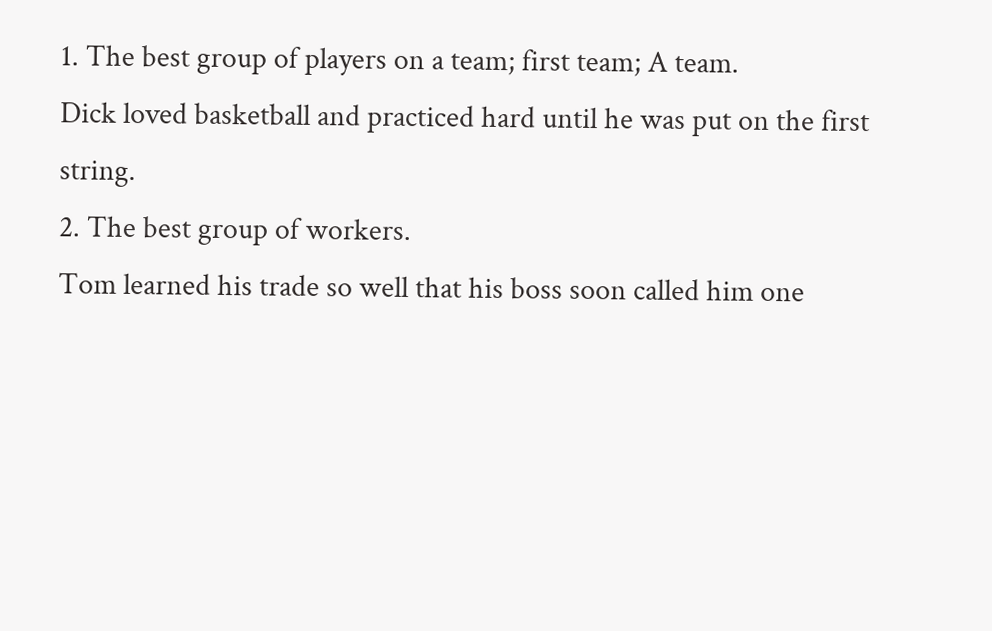1. The best group of players on a team; first team; A team.
Dick loved basketball and practiced hard until he was put on the first string.
2. The best group of workers.
Tom learned his trade so well that his boss soon called him one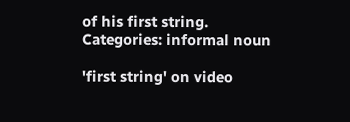of his first string.
Categories: informal noun

'first string' on video